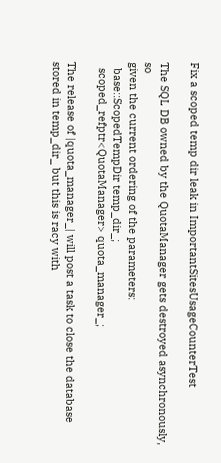Fix a scoped temp dir leak in ImportantSitesUsageCounterTest

The SQL DB owned by the QuotaManager gets destroyed asynchronously, so
given the current ordering of the parameters:
  base::ScopedTempDir temp_dir_;
  scoped_refptr<QuotaManager> quota_manager_;

The release of |quota_manager_| will post a task to close the database
stored in temp_dir_ but this is racy with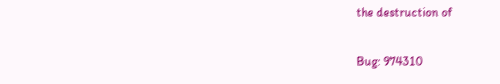the destruction of

Bug: 974310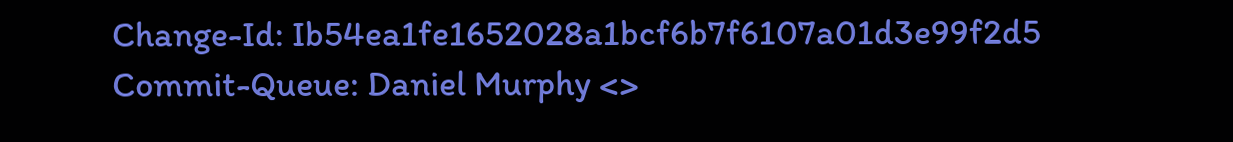Change-Id: Ib54ea1fe1652028a1bcf6b7f6107a01d3e99f2d5
Commit-Queue: Daniel Murphy <>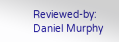Reviewed-by: Daniel Murphy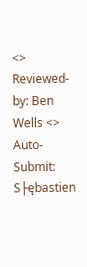<>
Reviewed-by: Ben Wells <>
Auto-Submit: S├ębastien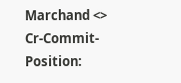Marchand <>
Cr-Commit-Position: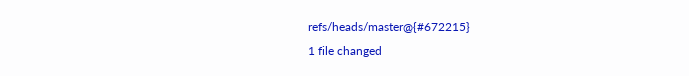refs/heads/master@{#672215}
1 file changed